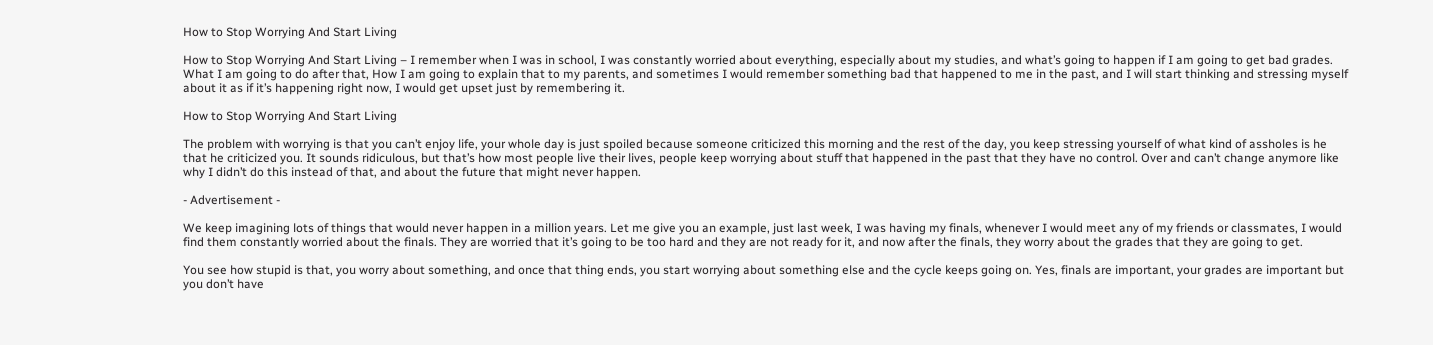How to Stop Worrying And Start Living

How to Stop Worrying And Start Living – I remember when I was in school, I was constantly worried about everything, especially about my studies, and what’s going to happen if I am going to get bad grades. What I am going to do after that, How I am going to explain that to my parents, and sometimes I would remember something bad that happened to me in the past, and I will start thinking and stressing myself about it as if it’s happening right now, I would get upset just by remembering it.

How to Stop Worrying And Start Living

The problem with worrying is that you can’t enjoy life, your whole day is just spoiled because someone criticized this morning and the rest of the day, you keep stressing yourself of what kind of assholes is he that he criticized you. It sounds ridiculous, but that’s how most people live their lives, people keep worrying about stuff that happened in the past that they have no control. Over and can’t change anymore like why I didn’t do this instead of that, and about the future that might never happen.

- Advertisement -

We keep imagining lots of things that would never happen in a million years. Let me give you an example, just last week, I was having my finals, whenever I would meet any of my friends or classmates, I would find them constantly worried about the finals. They are worried that it’s going to be too hard and they are not ready for it, and now after the finals, they worry about the grades that they are going to get.

You see how stupid is that, you worry about something, and once that thing ends, you start worrying about something else and the cycle keeps going on. Yes, finals are important, your grades are important but you don’t have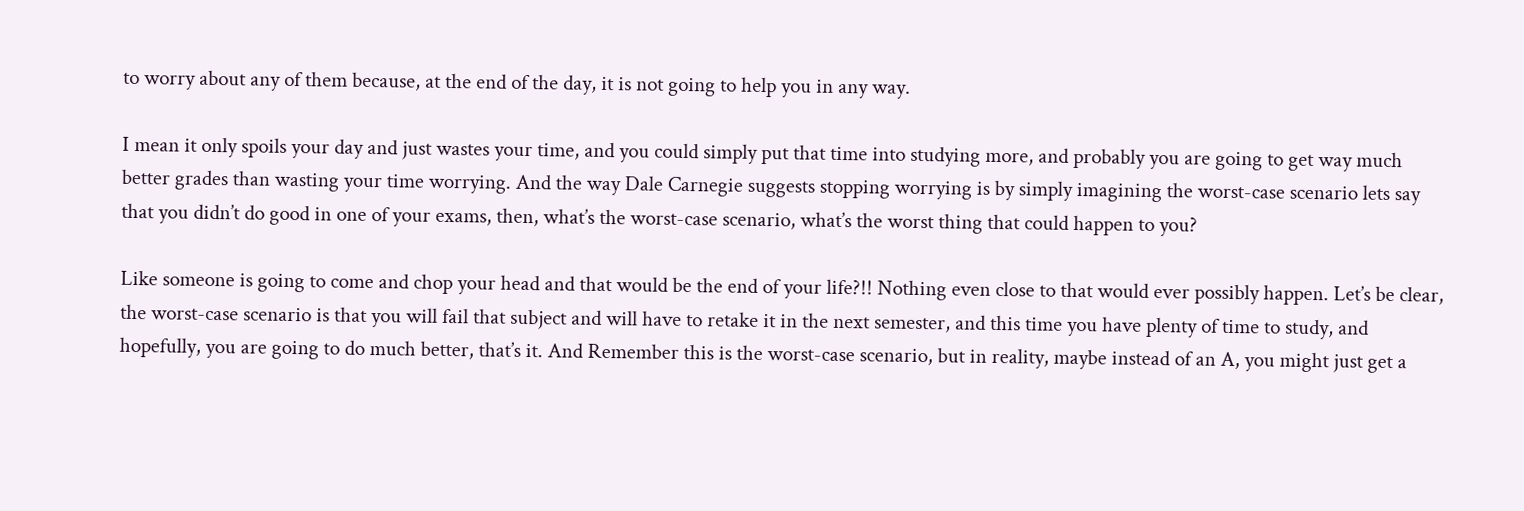to worry about any of them because, at the end of the day, it is not going to help you in any way.

I mean it only spoils your day and just wastes your time, and you could simply put that time into studying more, and probably you are going to get way much better grades than wasting your time worrying. And the way Dale Carnegie suggests stopping worrying is by simply imagining the worst-case scenario lets say that you didn’t do good in one of your exams, then, what’s the worst-case scenario, what’s the worst thing that could happen to you?

Like someone is going to come and chop your head and that would be the end of your life?!! Nothing even close to that would ever possibly happen. Let’s be clear, the worst-case scenario is that you will fail that subject and will have to retake it in the next semester, and this time you have plenty of time to study, and hopefully, you are going to do much better, that’s it. And Remember this is the worst-case scenario, but in reality, maybe instead of an A, you might just get a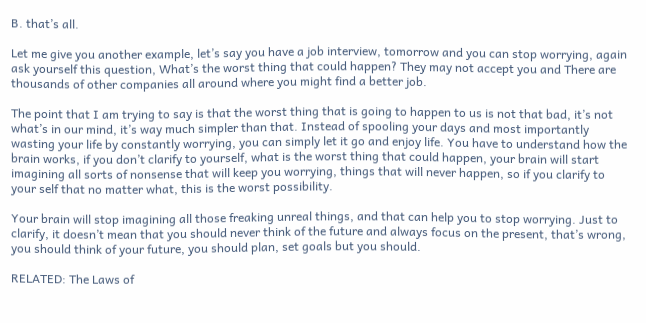B. that’s all.

Let me give you another example, let’s say you have a job interview, tomorrow and you can stop worrying, again ask yourself this question, What’s the worst thing that could happen? They may not accept you and There are thousands of other companies all around where you might find a better job.

The point that I am trying to say is that the worst thing that is going to happen to us is not that bad, it’s not what’s in our mind, it’s way much simpler than that. Instead of spooling your days and most importantly wasting your life by constantly worrying, you can simply let it go and enjoy life. You have to understand how the brain works, if you don’t clarify to yourself, what is the worst thing that could happen, your brain will start imagining all sorts of nonsense that will keep you worrying, things that will never happen, so if you clarify to your self that no matter what, this is the worst possibility.

Your brain will stop imagining all those freaking unreal things, and that can help you to stop worrying. Just to clarify, it doesn’t mean that you should never think of the future and always focus on the present, that’s wrong, you should think of your future, you should plan, set goals but you should.

RELATED: The Laws of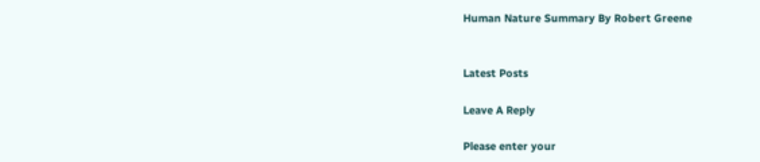Human Nature Summary By Robert Greene


Latest Posts

Leave A Reply

Please enter your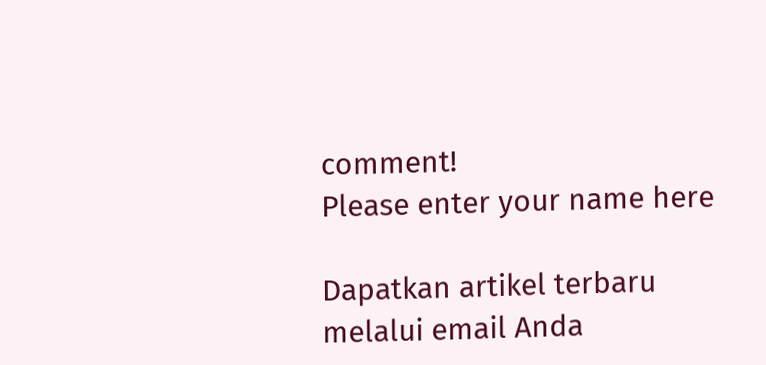comment!
Please enter your name here

Dapatkan artikel terbaru melalui email Anda